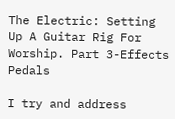The Electric: Setting Up A Guitar Rig For Worship. Part 3-Effects Pedals

I try and address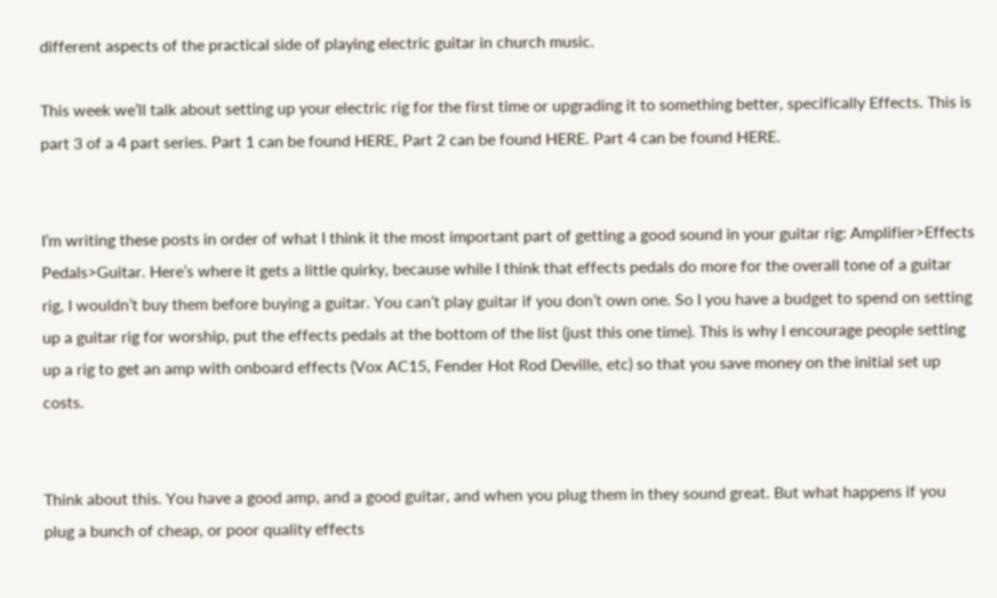different aspects of the practical side of playing electric guitar in church music.

This week we’ll talk about setting up your electric rig for the first time or upgrading it to something better, specifically Effects. This is part 3 of a 4 part series. Part 1 can be found HERE, Part 2 can be found HERE. Part 4 can be found HERE.


I’m writing these posts in order of what I think it the most important part of getting a good sound in your guitar rig: Amplifier>Effects Pedals>Guitar. Here’s where it gets a little quirky, because while I think that effects pedals do more for the overall tone of a guitar rig, I wouldn’t buy them before buying a guitar. You can’t play guitar if you don’t own one. So I you have a budget to spend on setting up a guitar rig for worship, put the effects pedals at the bottom of the list (just this one time). This is why I encourage people setting up a rig to get an amp with onboard effects (Vox AC15, Fender Hot Rod Deville, etc) so that you save money on the initial set up costs.


Think about this. You have a good amp, and a good guitar, and when you plug them in they sound great. But what happens if you plug a bunch of cheap, or poor quality effects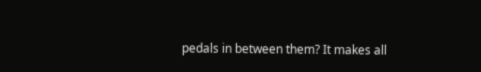pedals in between them? It makes all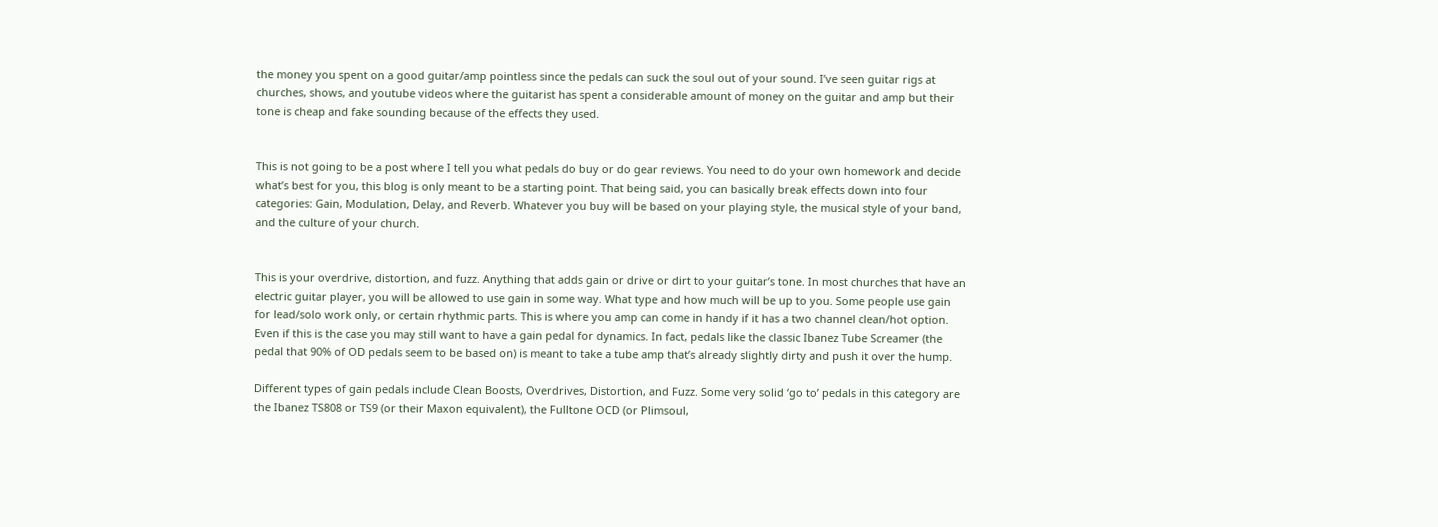the money you spent on a good guitar/amp pointless since the pedals can suck the soul out of your sound. I’ve seen guitar rigs at churches, shows, and youtube videos where the guitarist has spent a considerable amount of money on the guitar and amp but their tone is cheap and fake sounding because of the effects they used.


This is not going to be a post where I tell you what pedals do buy or do gear reviews. You need to do your own homework and decide what’s best for you, this blog is only meant to be a starting point. That being said, you can basically break effects down into four categories: Gain, Modulation, Delay, and Reverb. Whatever you buy will be based on your playing style, the musical style of your band, and the culture of your church.


This is your overdrive, distortion, and fuzz. Anything that adds gain or drive or dirt to your guitar’s tone. In most churches that have an electric guitar player, you will be allowed to use gain in some way. What type and how much will be up to you. Some people use gain for lead/solo work only, or certain rhythmic parts. This is where you amp can come in handy if it has a two channel clean/hot option. Even if this is the case you may still want to have a gain pedal for dynamics. In fact, pedals like the classic Ibanez Tube Screamer (the pedal that 90% of OD pedals seem to be based on) is meant to take a tube amp that’s already slightly dirty and push it over the hump.

Different types of gain pedals include Clean Boosts, Overdrives, Distortion, and Fuzz. Some very solid ‘go to’ pedals in this category are the Ibanez TS808 or TS9 (or their Maxon equivalent), the Fulltone OCD (or Plimsoul,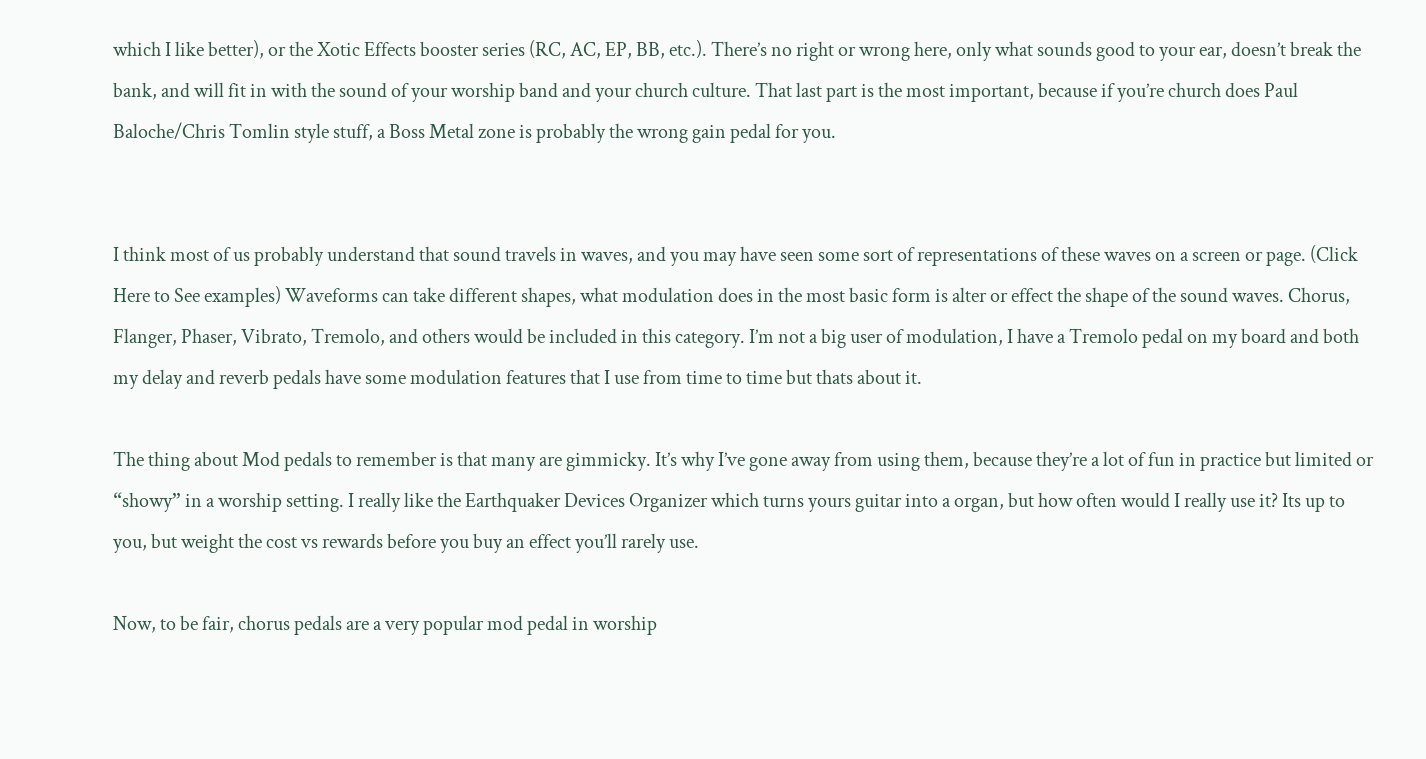which I like better), or the Xotic Effects booster series (RC, AC, EP, BB, etc.). There’s no right or wrong here, only what sounds good to your ear, doesn’t break the bank, and will fit in with the sound of your worship band and your church culture. That last part is the most important, because if you’re church does Paul Baloche/Chris Tomlin style stuff, a Boss Metal zone is probably the wrong gain pedal for you.


I think most of us probably understand that sound travels in waves, and you may have seen some sort of representations of these waves on a screen or page. (Click Here to See examples) Waveforms can take different shapes, what modulation does in the most basic form is alter or effect the shape of the sound waves. Chorus, Flanger, Phaser, Vibrato, Tremolo, and others would be included in this category. I’m not a big user of modulation, I have a Tremolo pedal on my board and both my delay and reverb pedals have some modulation features that I use from time to time but thats about it.

The thing about Mod pedals to remember is that many are gimmicky. It’s why I’ve gone away from using them, because they’re a lot of fun in practice but limited or “showy” in a worship setting. I really like the Earthquaker Devices Organizer which turns yours guitar into a organ, but how often would I really use it? Its up to you, but weight the cost vs rewards before you buy an effect you’ll rarely use.

Now, to be fair, chorus pedals are a very popular mod pedal in worship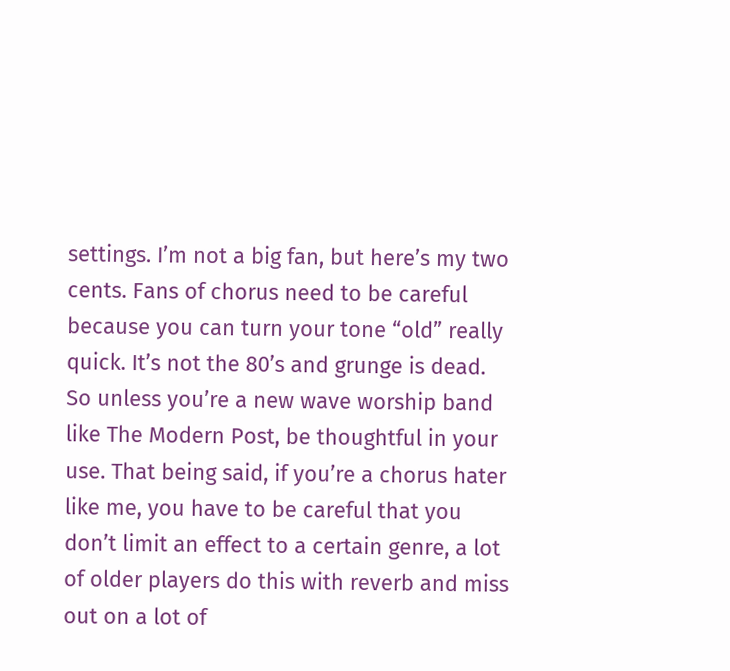settings. I’m not a big fan, but here’s my two cents. Fans of chorus need to be careful because you can turn your tone “old” really quick. It’s not the 80’s and grunge is dead. So unless you’re a new wave worship band like The Modern Post, be thoughtful in your use. That being said, if you’re a chorus hater like me, you have to be careful that you don’t limit an effect to a certain genre, a lot of older players do this with reverb and miss out on a lot of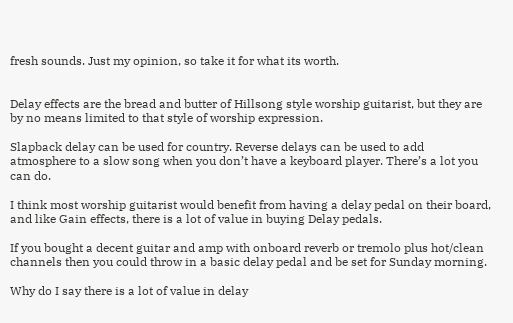fresh sounds. Just my opinion, so take it for what its worth.


Delay effects are the bread and butter of Hillsong style worship guitarist, but they are by no means limited to that style of worship expression.

Slapback delay can be used for country. Reverse delays can be used to add atmosphere to a slow song when you don’t have a keyboard player. There’s a lot you can do.

I think most worship guitarist would benefit from having a delay pedal on their board, and like Gain effects, there is a lot of value in buying Delay pedals.

If you bought a decent guitar and amp with onboard reverb or tremolo plus hot/clean channels then you could throw in a basic delay pedal and be set for Sunday morning.

Why do I say there is a lot of value in delay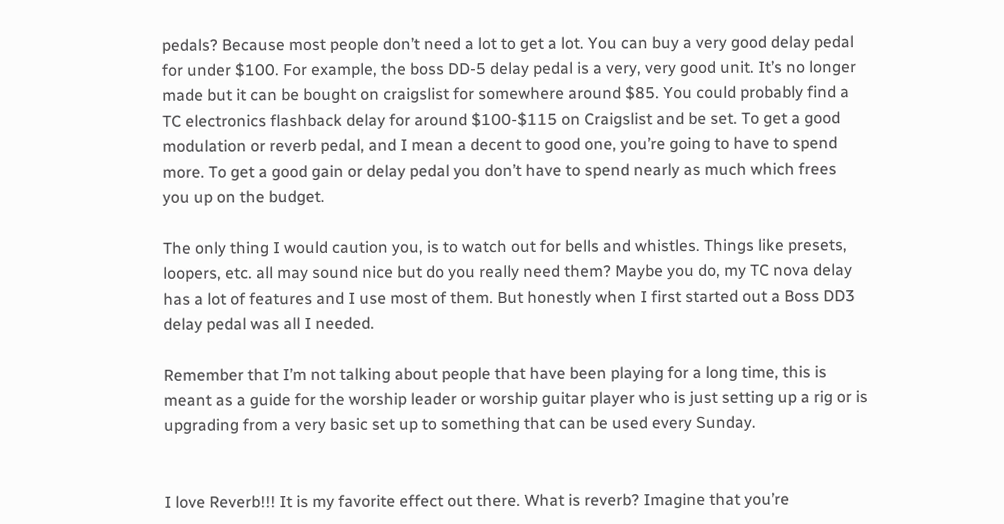pedals? Because most people don’t need a lot to get a lot. You can buy a very good delay pedal for under $100. For example, the boss DD-5 delay pedal is a very, very good unit. It’s no longer made but it can be bought on craigslist for somewhere around $85. You could probably find a TC electronics flashback delay for around $100-$115 on Craigslist and be set. To get a good modulation or reverb pedal, and I mean a decent to good one, you’re going to have to spend more. To get a good gain or delay pedal you don’t have to spend nearly as much which frees you up on the budget.

The only thing I would caution you, is to watch out for bells and whistles. Things like presets, loopers, etc. all may sound nice but do you really need them? Maybe you do, my TC nova delay has a lot of features and I use most of them. But honestly when I first started out a Boss DD3 delay pedal was all I needed.

Remember that I’m not talking about people that have been playing for a long time, this is meant as a guide for the worship leader or worship guitar player who is just setting up a rig or is upgrading from a very basic set up to something that can be used every Sunday.


I love Reverb!!! It is my favorite effect out there. What is reverb? Imagine that you’re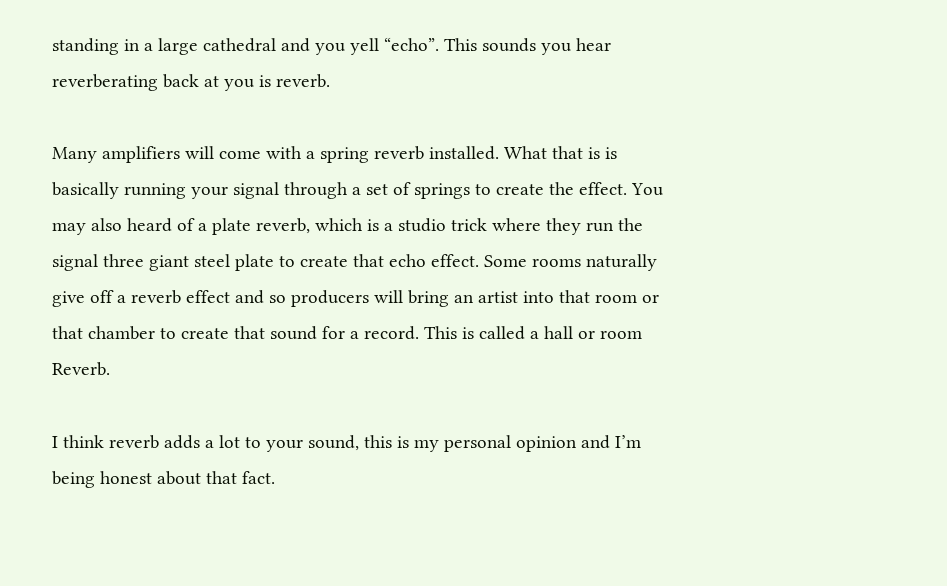standing in a large cathedral and you yell “echo”. This sounds you hear reverberating back at you is reverb.

Many amplifiers will come with a spring reverb installed. What that is is basically running your signal through a set of springs to create the effect. You may also heard of a plate reverb, which is a studio trick where they run the signal three giant steel plate to create that echo effect. Some rooms naturally give off a reverb effect and so producers will bring an artist into that room or that chamber to create that sound for a record. This is called a hall or room Reverb.

I think reverb adds a lot to your sound, this is my personal opinion and I’m being honest about that fact.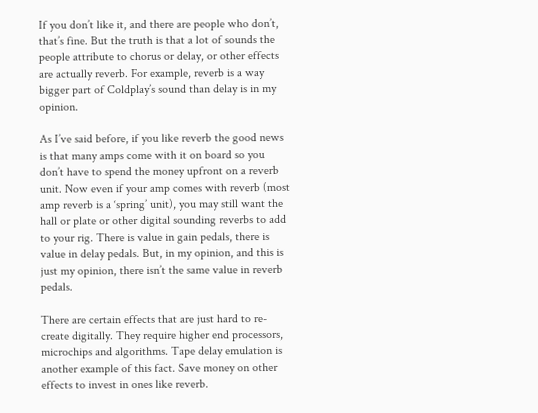If you don’t like it, and there are people who don’t, that’s fine. But the truth is that a lot of sounds the people attribute to chorus or delay, or other effects are actually reverb. For example, reverb is a way bigger part of Coldplay’s sound than delay is in my opinion.

As I’ve said before, if you like reverb the good news is that many amps come with it on board so you don’t have to spend the money upfront on a reverb unit. Now even if your amp comes with reverb (most amp reverb is a ‘spring’ unit), you may still want the hall or plate or other digital sounding reverbs to add to your rig. There is value in gain pedals, there is value in delay pedals. But, in my opinion, and this is just my opinion, there isn’t the same value in reverb pedals.

There are certain effects that are just hard to re-create digitally. They require higher end processors, microchips and algorithms. Tape delay emulation is another example of this fact. Save money on other effects to invest in ones like reverb.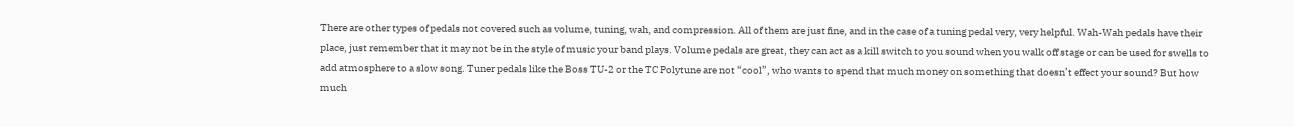There are other types of pedals not covered such as volume, tuning, wah, and compression. All of them are just fine, and in the case of a tuning pedal very, very helpful. Wah-Wah pedals have their place, just remember that it may not be in the style of music your band plays. Volume pedals are great, they can act as a kill switch to you sound when you walk off stage or can be used for swells to add atmosphere to a slow song. Tuner pedals like the Boss TU-2 or the TC Polytune are not “cool”, who wants to spend that much money on something that doesn’t effect your sound? But how much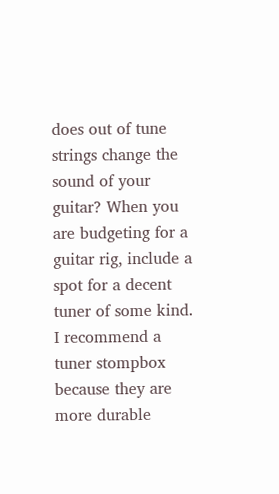does out of tune strings change the sound of your guitar? When you are budgeting for a guitar rig, include a spot for a decent tuner of some kind. I recommend a tuner stompbox because they are more durable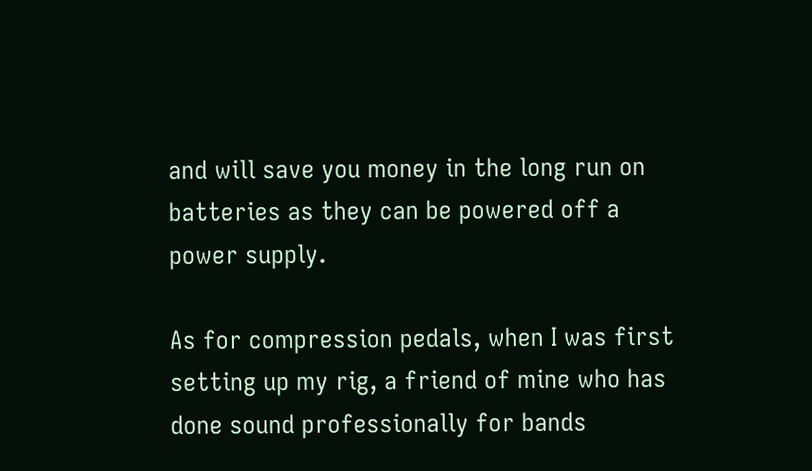and will save you money in the long run on batteries as they can be powered off a power supply.

As for compression pedals, when I was first setting up my rig, a friend of mine who has done sound professionally for bands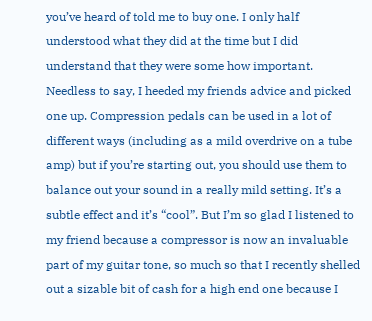you’ve heard of told me to buy one. I only half understood what they did at the time but I did understand that they were some how important. Needless to say, I heeded my friends advice and picked one up. Compression pedals can be used in a lot of different ways (including as a mild overdrive on a tube amp) but if you’re starting out, you should use them to balance out your sound in a really mild setting. It’s a subtle effect and it’s “cool”. But I’m so glad I listened to my friend because a compressor is now an invaluable part of my guitar tone, so much so that I recently shelled out a sizable bit of cash for a high end one because I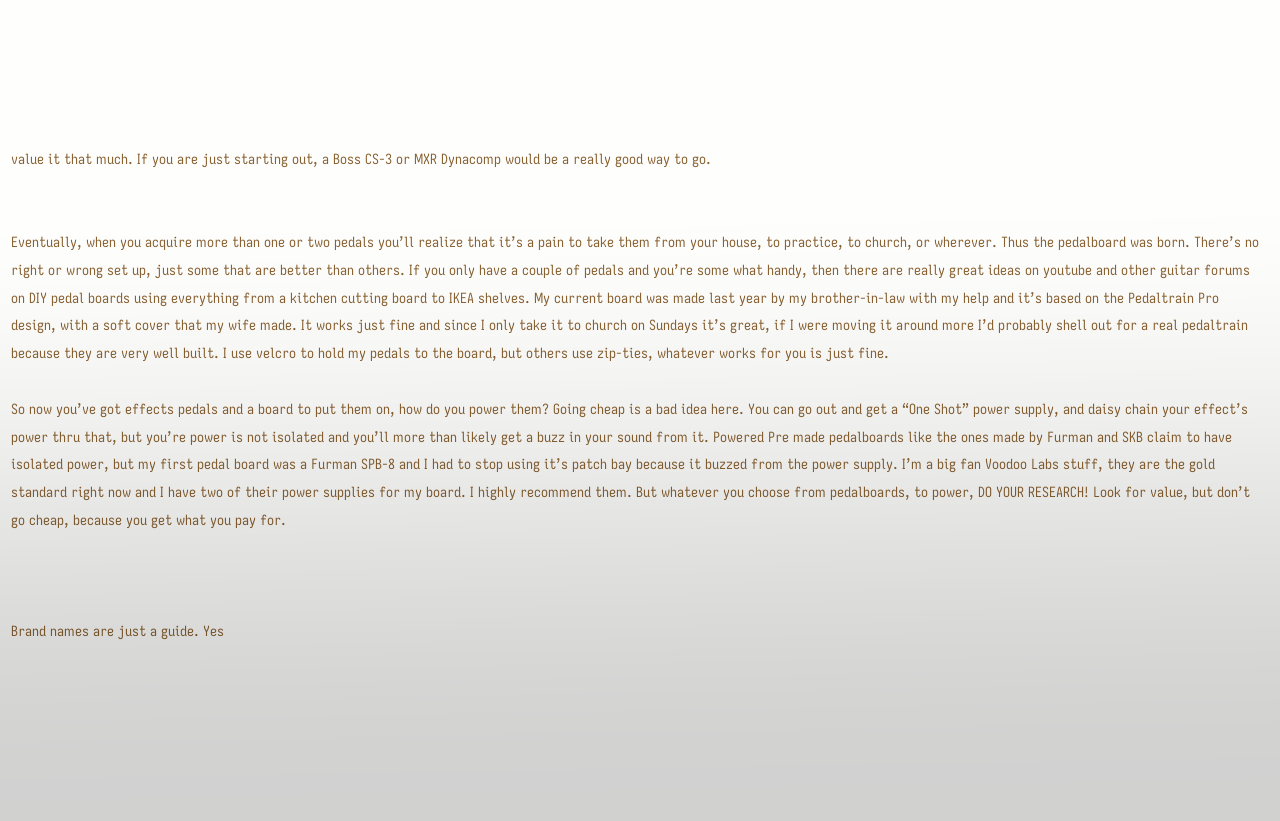value it that much. If you are just starting out, a Boss CS-3 or MXR Dynacomp would be a really good way to go.


Eventually, when you acquire more than one or two pedals you’ll realize that it’s a pain to take them from your house, to practice, to church, or wherever. Thus the pedalboard was born. There’s no right or wrong set up, just some that are better than others. If you only have a couple of pedals and you’re some what handy, then there are really great ideas on youtube and other guitar forums on DIY pedal boards using everything from a kitchen cutting board to IKEA shelves. My current board was made last year by my brother-in-law with my help and it’s based on the Pedaltrain Pro design, with a soft cover that my wife made. It works just fine and since I only take it to church on Sundays it’s great, if I were moving it around more I’d probably shell out for a real pedaltrain because they are very well built. I use velcro to hold my pedals to the board, but others use zip-ties, whatever works for you is just fine.

So now you’ve got effects pedals and a board to put them on, how do you power them? Going cheap is a bad idea here. You can go out and get a “One Shot” power supply, and daisy chain your effect’s power thru that, but you’re power is not isolated and you’ll more than likely get a buzz in your sound from it. Powered Pre made pedalboards like the ones made by Furman and SKB claim to have isolated power, but my first pedal board was a Furman SPB-8 and I had to stop using it’s patch bay because it buzzed from the power supply. I’m a big fan Voodoo Labs stuff, they are the gold standard right now and I have two of their power supplies for my board. I highly recommend them. But whatever you choose from pedalboards, to power, DO YOUR RESEARCH! Look for value, but don’t go cheap, because you get what you pay for.



Brand names are just a guide. Yes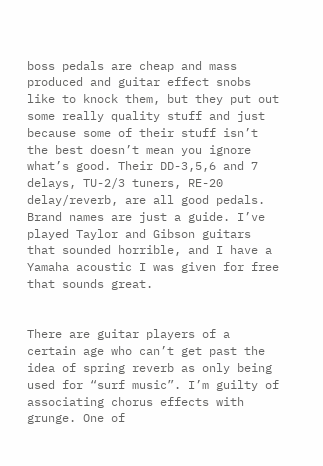boss pedals are cheap and mass produced and guitar effect snobs like to knock them, but they put out some really quality stuff and just because some of their stuff isn’t the best doesn’t mean you ignore what’s good. Their DD-3,5,6 and 7 delays, TU-2/3 tuners, RE-20 delay/reverb, are all good pedals. Brand names are just a guide. I’ve played Taylor and Gibson guitars that sounded horrible, and I have a Yamaha acoustic I was given for free that sounds great.


There are guitar players of a certain age who can’t get past the idea of spring reverb as only being used for “surf music”. I’m guilty of associating chorus effects with grunge. One of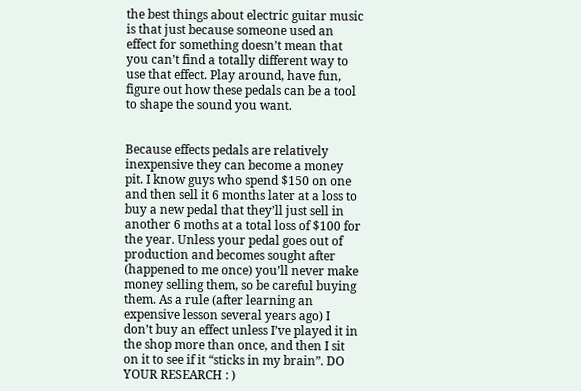the best things about electric guitar music is that just because someone used an effect for something doesn’t mean that you can’t find a totally different way to use that effect. Play around, have fun, figure out how these pedals can be a tool to shape the sound you want.


Because effects pedals are relatively inexpensive they can become a money pit. I know guys who spend $150 on one and then sell it 6 months later at a loss to buy a new pedal that they’ll just sell in another 6 moths at a total loss of $100 for the year. Unless your pedal goes out of production and becomes sought after (happened to me once) you’ll never make money selling them, so be careful buying them. As a rule (after learning an expensive lesson several years ago) I don’t buy an effect unless I’ve played it in the shop more than once, and then I sit on it to see if it “sticks in my brain”. DO YOUR RESEARCH : )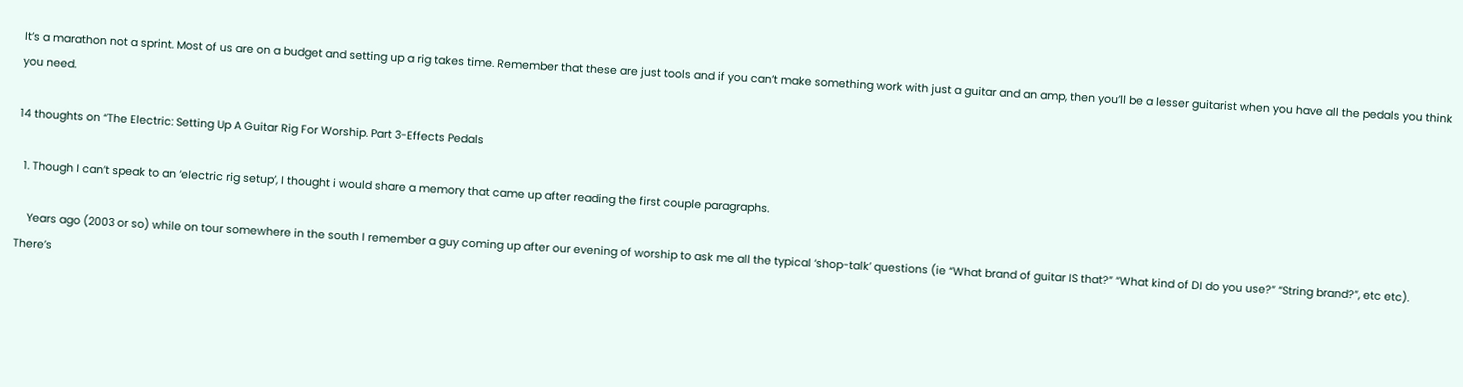It’s a marathon not a sprint. Most of us are on a budget and setting up a rig takes time. Remember that these are just tools and if you can’t make something work with just a guitar and an amp, then you’ll be a lesser guitarist when you have all the pedals you think you need.

14 thoughts on “The Electric: Setting Up A Guitar Rig For Worship. Part 3-Effects Pedals

  1. Though I can’t speak to an ‘electric rig setup’, I thought i would share a memory that came up after reading the first couple paragraphs.

    Years ago (2003 or so) while on tour somewhere in the south I remember a guy coming up after our evening of worship to ask me all the typical ‘shop-talk’ questions (ie “What brand of guitar IS that?” “What kind of DI do you use?” “String brand?”, etc etc). There’s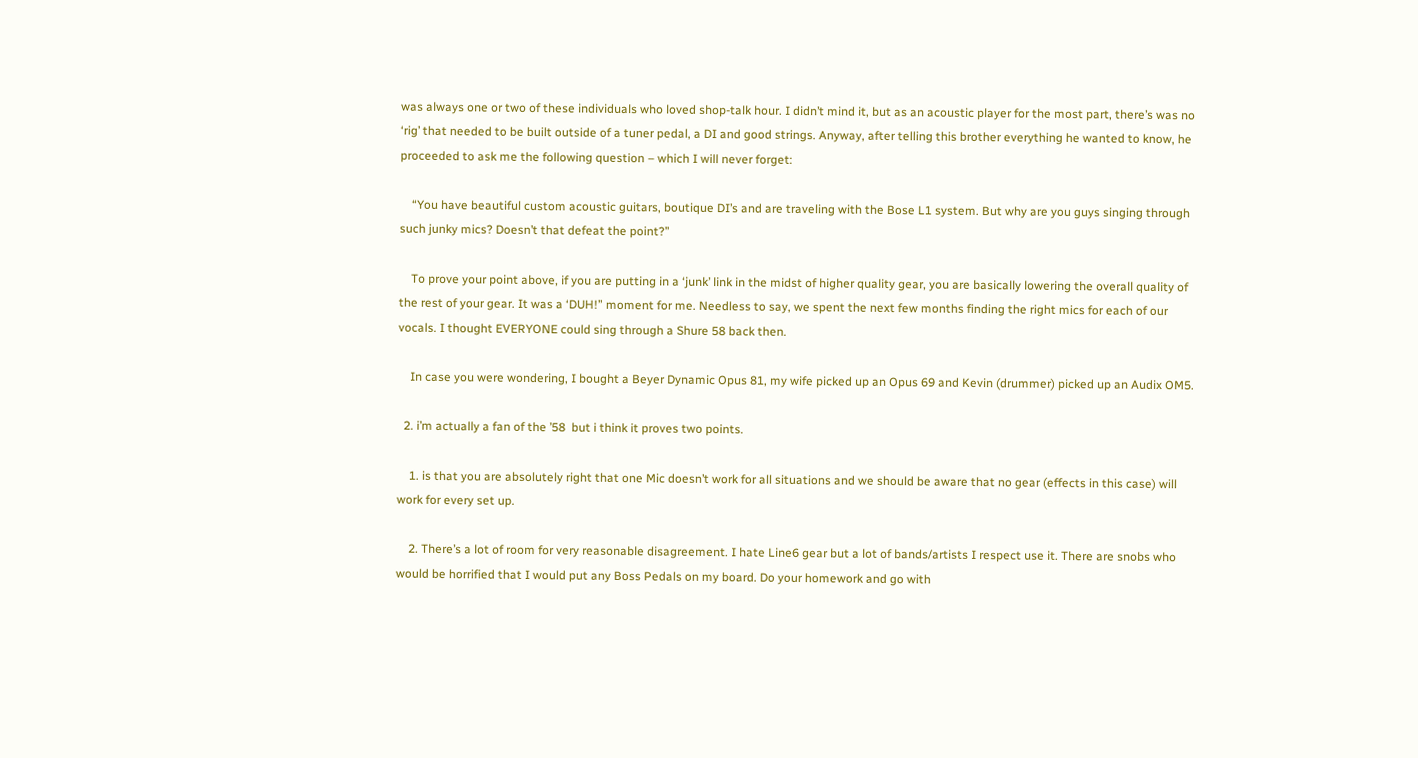was always one or two of these individuals who loved shop-talk hour. I didn’t mind it, but as an acoustic player for the most part, there’s was no ‘rig’ that needed to be built outside of a tuner pedal, a DI and good strings. Anyway, after telling this brother everything he wanted to know, he proceeded to ask me the following question – which I will never forget:

    “You have beautiful custom acoustic guitars, boutique DI’s and are traveling with the Bose L1 system. But why are you guys singing through such junky mics? Doesn’t that defeat the point?”

    To prove your point above, if you are putting in a ‘junk’ link in the midst of higher quality gear, you are basically lowering the overall quality of the rest of your gear. It was a ‘DUH!” moment for me. Needless to say, we spent the next few months finding the right mics for each of our vocals. I thought EVERYONE could sing through a Shure 58 back then.

    In case you were wondering, I bought a Beyer Dynamic Opus 81, my wife picked up an Opus 69 and Kevin (drummer) picked up an Audix OM5.

  2. i’m actually a fan of the ’58  but i think it proves two points.

    1. is that you are absolutely right that one Mic doesn’t work for all situations and we should be aware that no gear (effects in this case) will work for every set up.

    2. There’s a lot of room for very reasonable disagreement. I hate Line6 gear but a lot of bands/artists I respect use it. There are snobs who would be horrified that I would put any Boss Pedals on my board. Do your homework and go with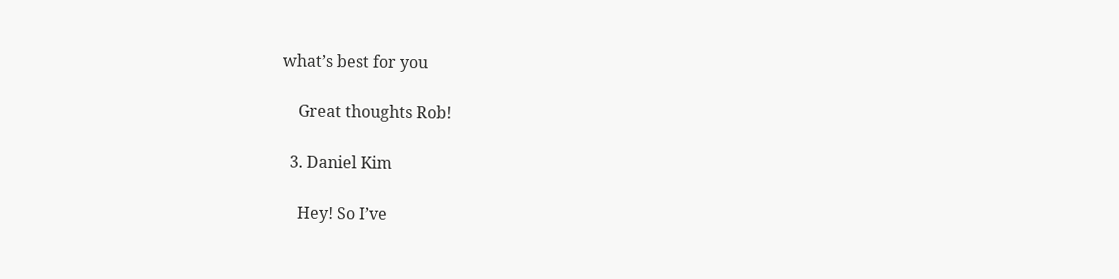what’s best for you

    Great thoughts Rob!

  3. Daniel Kim

    Hey! So I’ve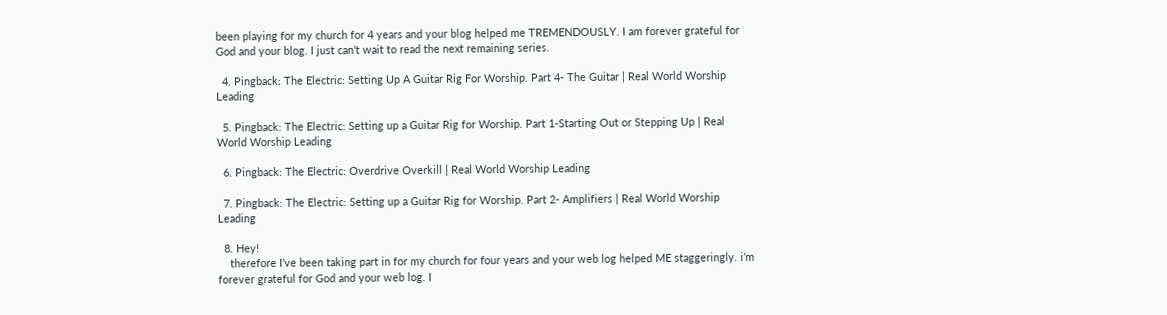been playing for my church for 4 years and your blog helped me TREMENDOUSLY. I am forever grateful for God and your blog. I just can’t wait to read the next remaining series.

  4. Pingback: The Electric: Setting Up A Guitar Rig For Worship. Part 4- The Guitar | Real World Worship Leading

  5. Pingback: The Electric: Setting up a Guitar Rig for Worship. Part 1-Starting Out or Stepping Up | Real World Worship Leading

  6. Pingback: The Electric: Overdrive Overkill | Real World Worship Leading

  7. Pingback: The Electric: Setting up a Guitar Rig for Worship. Part 2- Amplifiers | Real World Worship Leading

  8. Hey!
    therefore I’ve been taking part in for my church for four years and your web log helped ME staggeringly. i’m forever grateful for God and your web log. I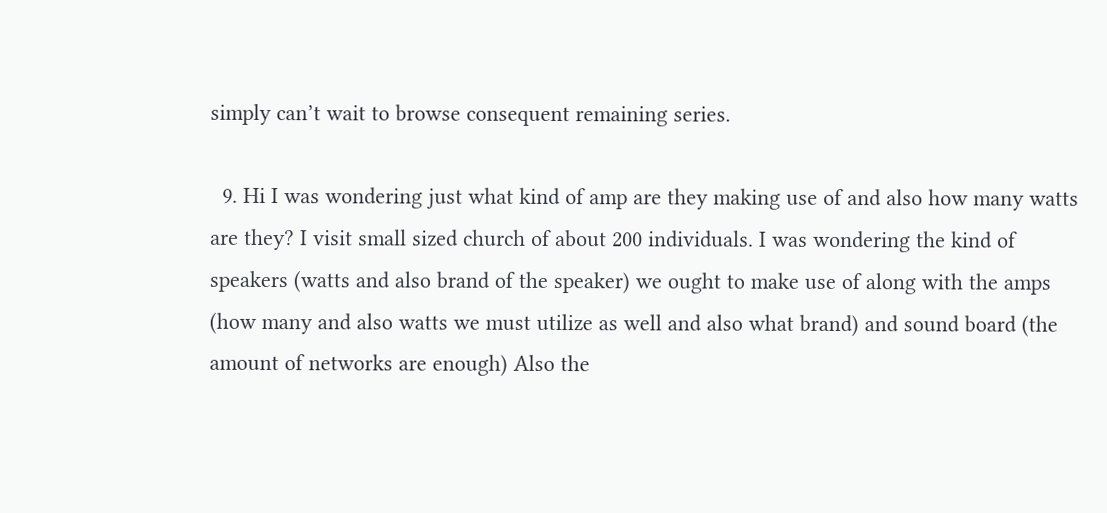simply can’t wait to browse consequent remaining series.

  9. Hi I was wondering just what kind of amp are they making use of and also how many watts are they? I visit small sized church of about 200 individuals. I was wondering the kind of speakers (watts and also brand of the speaker) we ought to make use of along with the amps (how many and also watts we must utilize as well and also what brand) and sound board (the amount of networks are enough) Also the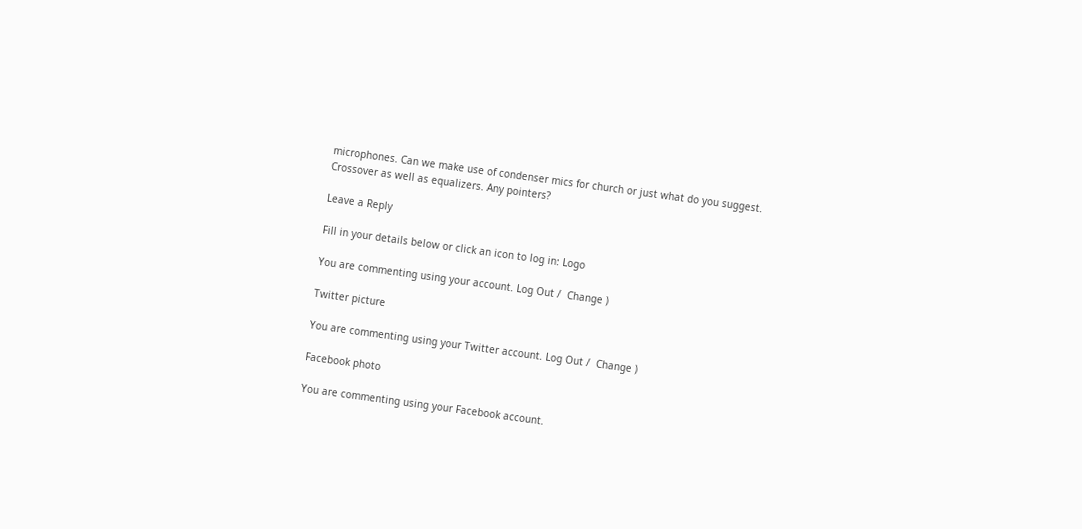microphones. Can we make use of condenser mics for church or just what do you suggest. Crossover as well as equalizers. Any pointers?

Leave a Reply

Fill in your details below or click an icon to log in: Logo

You are commenting using your account. Log Out /  Change )

Twitter picture

You are commenting using your Twitter account. Log Out /  Change )

Facebook photo

You are commenting using your Facebook account.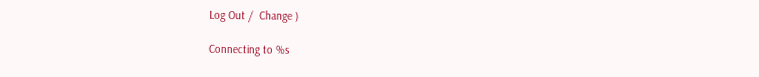Log Out /  Change )

Connecting to %s